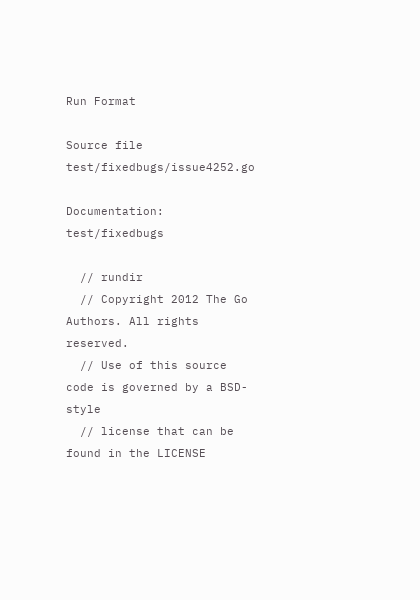Run Format

Source file test/fixedbugs/issue4252.go

Documentation: test/fixedbugs

  // rundir
  // Copyright 2012 The Go Authors. All rights reserved.
  // Use of this source code is governed by a BSD-style
  // license that can be found in the LICENSE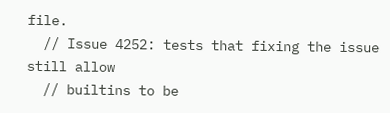file.
  // Issue 4252: tests that fixing the issue still allow
  // builtins to be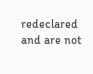redeclared and are not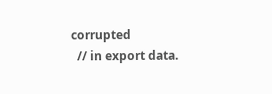corrupted
  // in export data.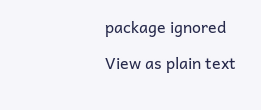package ignored

View as plain text